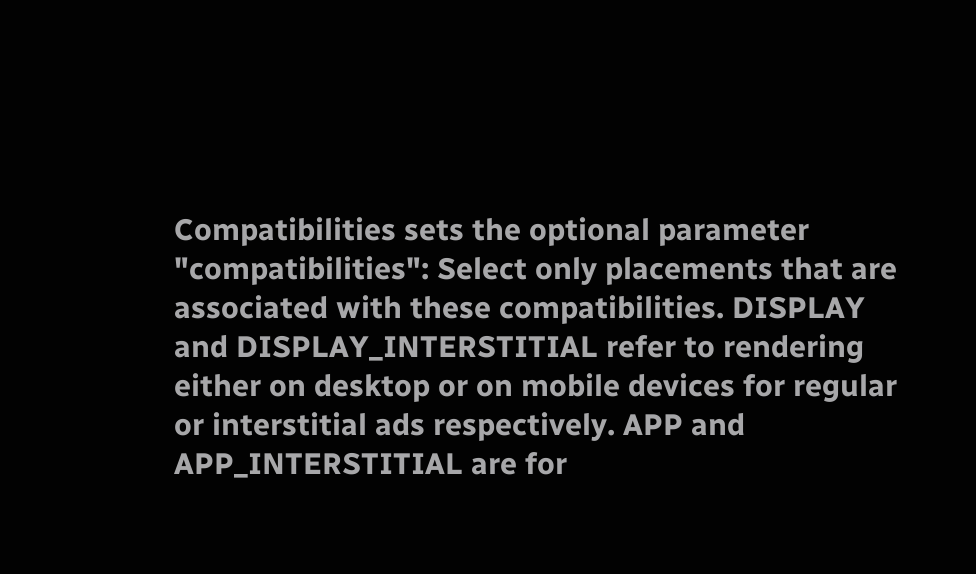Compatibilities sets the optional parameter "compatibilities": Select only placements that are associated with these compatibilities. DISPLAY and DISPLAY_INTERSTITIAL refer to rendering either on desktop or on mobile devices for regular or interstitial ads respectively. APP and APP_INTERSTITIAL are for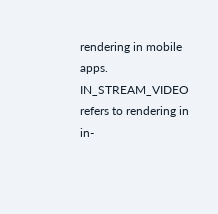rendering in mobile apps. IN_STREAM_VIDEO refers to rendering in in-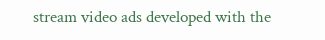stream video ads developed with the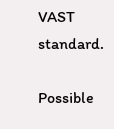VAST standard.

Possible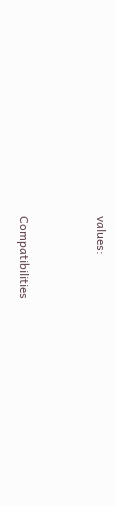values:


Compatibilities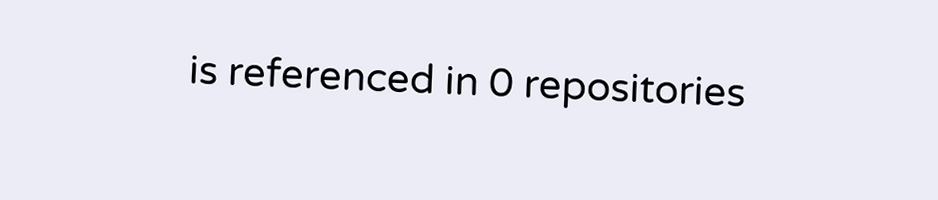is referenced in 0 repositories